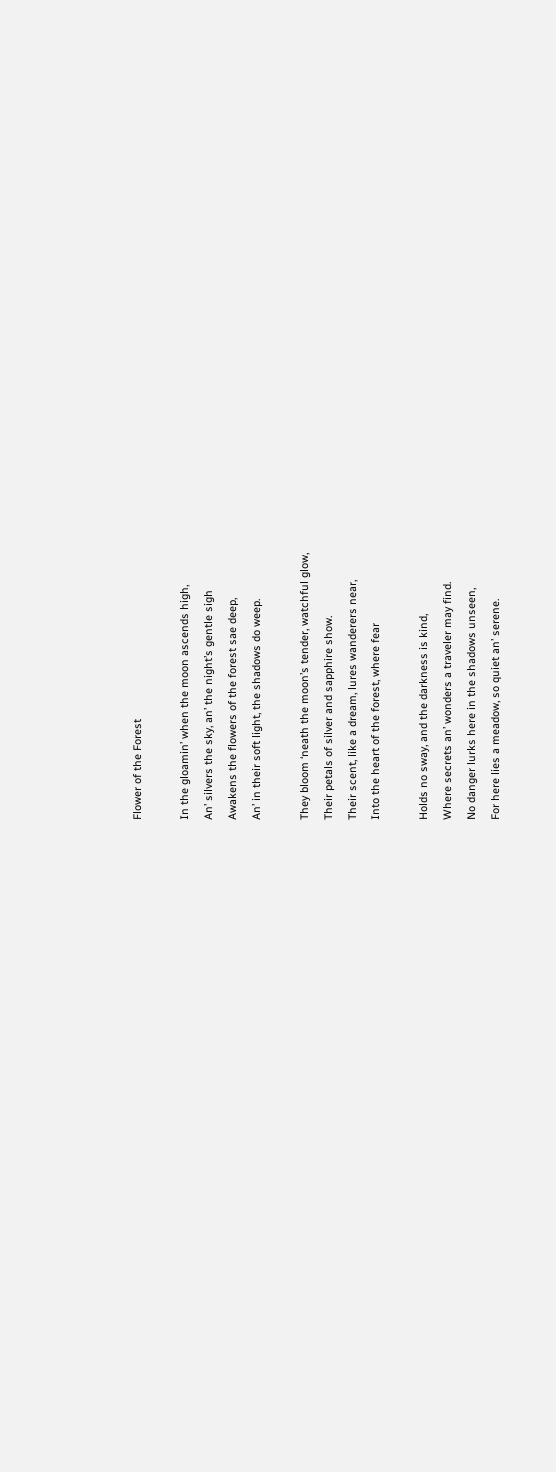Flower of the Forest

In the gloamin’ when the moon ascends high,
An’ silvers the sky, an’ the night’s gentle sigh
Awakens the flowers of the forest sae deep,
An’ in their soft light, the shadows do weep.

They bloom ‘neath the moon’s tender, watchful glow,
Their petals of silver and sapphire show.
Their scent, like a dream, lures wanderers near,
Into the heart of the forest, where fear

Holds no sway, and the darkness is kind,
Where secrets an’ wonders a traveler may find.
No danger lurks here in the shadows unseen,
For here lies a meadow, so quiet an’ serene.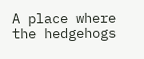A place where the hedgehogs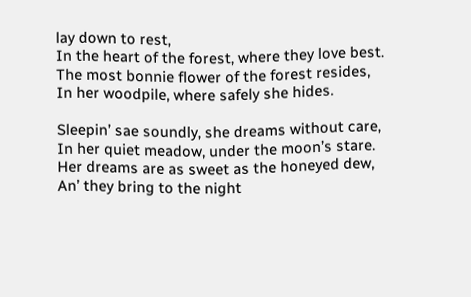lay down to rest,
In the heart of the forest, where they love best.
The most bonnie flower of the forest resides,
In her woodpile, where safely she hides.

Sleepin’ sae soundly, she dreams without care,
In her quiet meadow, under the moon’s stare.
Her dreams are as sweet as the honeyed dew,
An’ they bring to the night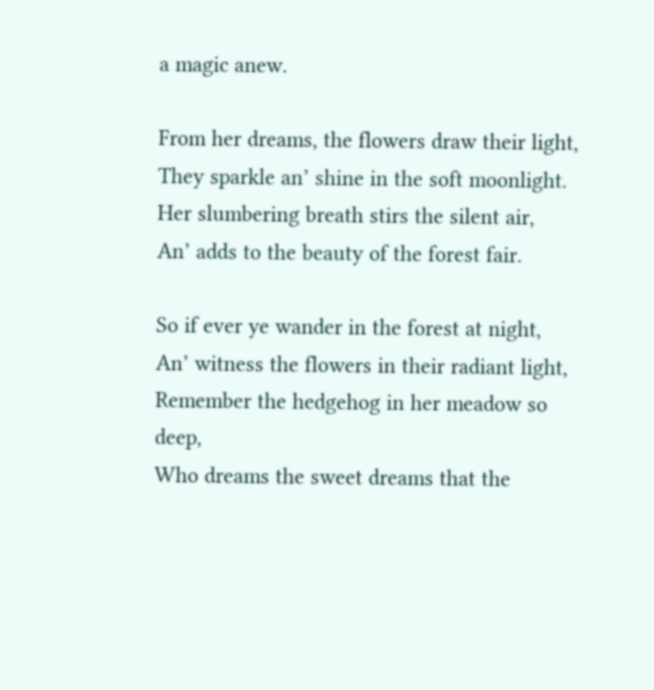a magic anew.

From her dreams, the flowers draw their light,
They sparkle an’ shine in the soft moonlight.
Her slumbering breath stirs the silent air,
An’ adds to the beauty of the forest fair.

So if ever ye wander in the forest at night,
An’ witness the flowers in their radiant light,
Remember the hedgehog in her meadow so deep,
Who dreams the sweet dreams that the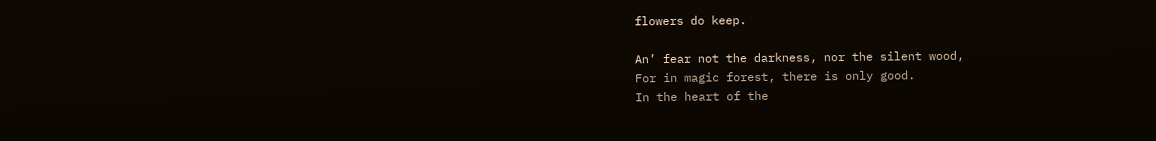flowers do keep.

An’ fear not the darkness, nor the silent wood,
For in magic forest, there is only good.
In the heart of the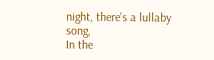night, there’s a lullaby song,
In the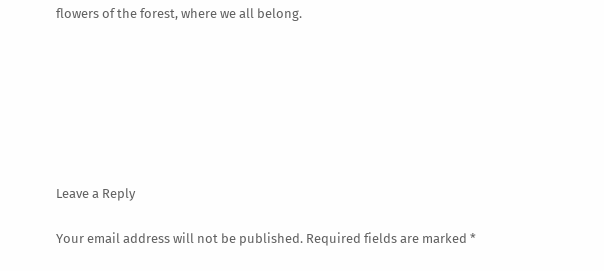flowers of the forest, where we all belong.







Leave a Reply

Your email address will not be published. Required fields are marked *